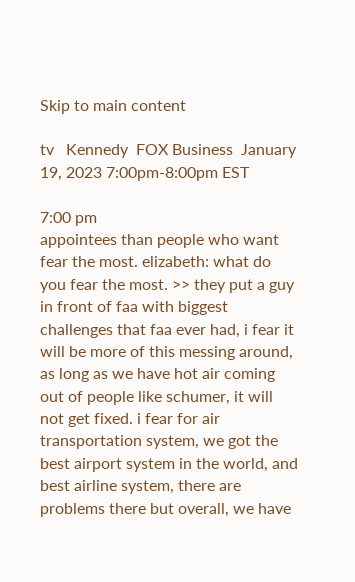Skip to main content

tv   Kennedy  FOX Business  January 19, 2023 7:00pm-8:00pm EST

7:00 pm
appointees than people who want fear the most. elizabeth: what do you fear the most. >> they put a guy in front of faa with biggest challenges that faa ever had, i fear it will be more of this messing around, as long as we have hot air coming out of people like schumer, it will not get fixed. i fear for air transportation system, we got the best airport system in the world, and best airline system, there are problems there but overall, we have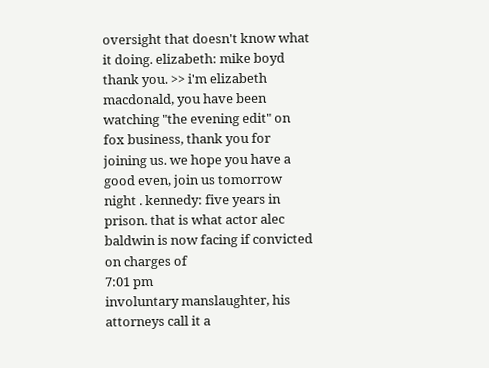oversight that doesn't know what it doing. elizabeth: mike boyd thank you. >> i'm elizabeth macdonald, you have been watching "the evening edit" on fox business, thank you for joining us. we hope you have a good even, join us tomorrow night . kennedy: five years in prison. that is what actor alec baldwin is now facing if convicted on charges of
7:01 pm
involuntary manslaughter, his attorneys call it a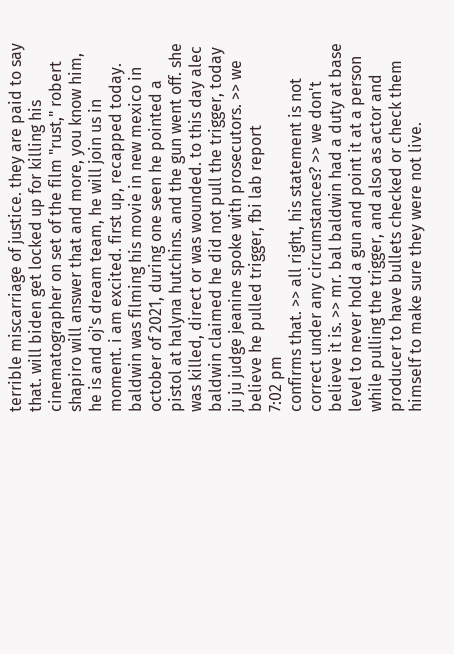terrible miscarriage of justice. they are paid to say that. will biden get locked up for killing his cinematographer on set of the film "rust," robert shapiro will answer that and more, you know him, he is and oj's dream team, he will join us in moment. i am excited. first up, recapped today. baldwin was filming his movie in new mexico in october of 2021, during one seen he pointed a pistol at halyna hutchins. and the gun went off. she was killed, direct or was wounded. to this day alec baldwin claimed he did not pull the trigger, today ju ju judge jeanine spoke with prosecutors. >> we believe he pulled trigger, fbi lab report
7:02 pm
confirms that. >> all right, his statement is not correct under any circumstances? >> we don't believe it is. >> mr. bal baldwin had a duty at base level to never hold a gun and point it at a person while pulling the trigger, and also as actor and producer to have bullets checked or check them himself to make sure they were not live.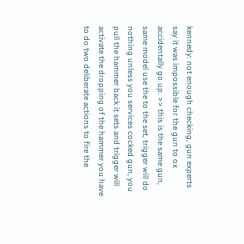kennedy: not enough checking, gun experts say it was impossible for the gun to ox accidentally go up. >> this is the same gun, same model use the to the set, trigger will do nothing unless you services cocked gun, you pull the hammer back it sets and trigger will activate the dropping of the hammer you have to do two deliberate actions to fire the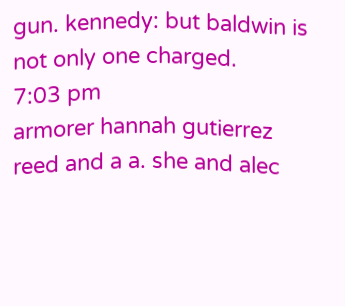gun. kennedy: but baldwin is not only one charged.
7:03 pm
armorer hannah gutierrez reed and a a. she and alec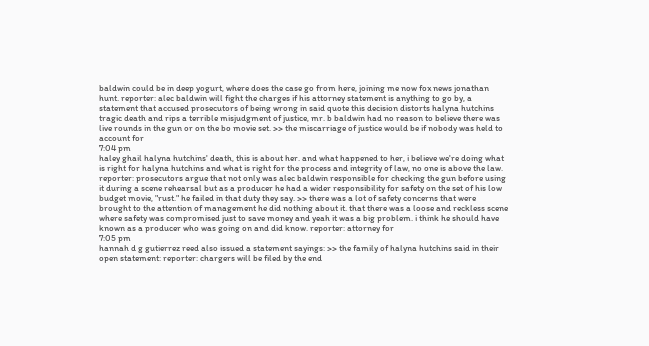baldwin could be in deep yogurt, where does the case go from here, joining me now fox news jonathan hunt. reporter: alec baldwin will fight the charges if his attorney statement is anything to go by, a statement that accused prosecutors of being wrong in said quote this decision distorts halyna hutchins tragic death and rips a terrible misjudgment of justice, mr. b baldwin had no reason to believe there was live rounds in the gun or on the bo movie set. >> the miscarriage of justice would be if nobody was held to account for
7:04 pm
haley ghail halyna hutchins' death, this is about her. and what happened to her, i believe we're doing what is right for halyna hutchins and what is right for the process and integrity of law, no one is above the law. reporter: prosecutors argue that not only was alec baldwin responsible for checking the gun before using it during a scene rehearsal but as a producer he had a wider responsibility for safety on the set of his low budget movie, "rust." he failed in that duty they say. >> there was a lot of safety concerns that were brought to the attention of management he did nothing about it. that there was a loose and reckless scene where safety was compromised just to save money and yeah it was a big problem. i think he should have known as a producer who was going on and did know. reporter: attorney for
7:05 pm
hannah d g gutierrez reed also issued a statement sayings: >> the family of halyna hutchins said in their open statement: reporter: chargers will be filed by the end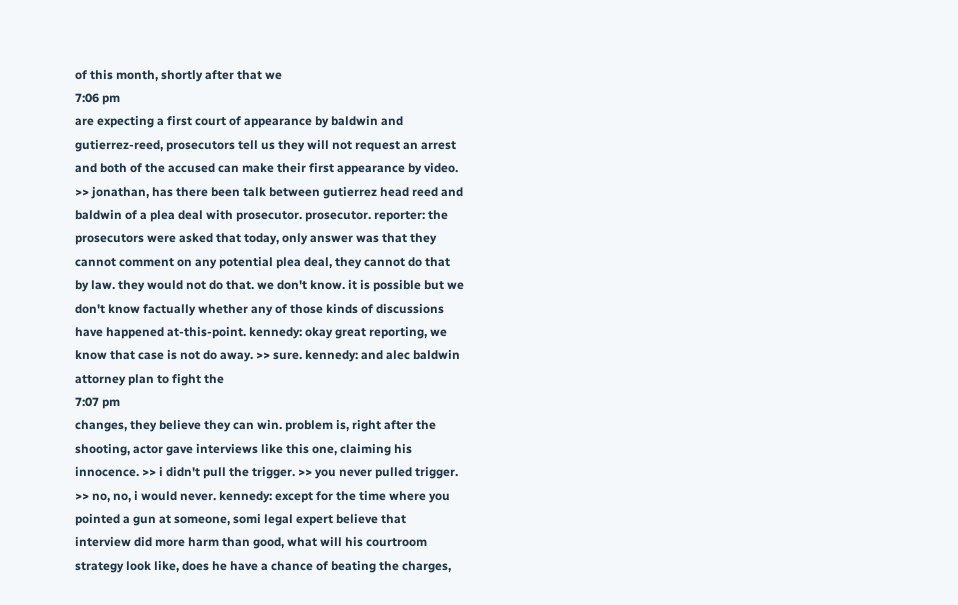of this month, shortly after that we
7:06 pm
are expecting a first court of appearance by baldwin and gutierrez-reed, prosecutors tell us they will not request an arrest and both of the accused can make their first appearance by video. >> jonathan, has there been talk between gutierrez head reed and baldwin of a plea deal with prosecutor. prosecutor. reporter: the prosecutors were asked that today, only answer was that they cannot comment on any potential plea deal, they cannot do that by law. they would not do that. we don't know. it is possible but we don't know factually whether any of those kinds of discussions have happened at-this-point. kennedy: okay great reporting, we know that case is not do away. >> sure. kennedy: and alec baldwin attorney plan to fight the
7:07 pm
changes, they believe they can win. problem is, right after the shooting, actor gave interviews like this one, claiming his innocence. >> i didn't pull the trigger. >> you never pulled trigger. >> no, no, i would never. kennedy: except for the time where you pointed a gun at someone, somi legal expert believe that interview did more harm than good, what will his courtroom strategy look like, does he have a chance of beating the charges,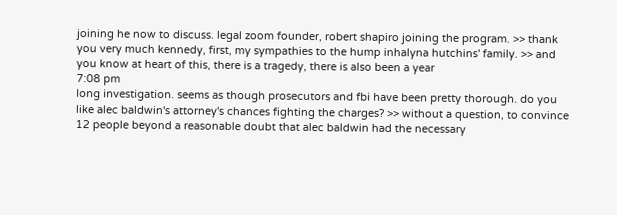joining he now to discuss. legal zoom founder, robert shapiro joining the program. >> thank you very much kennedy, first, my sympathies to the hump inhalyna hutchins' family. >> and you know at heart of this, there is a tragedy, there is also been a year
7:08 pm
long investigation. seems as though prosecutors and fbi have been pretty thorough. do you like alec baldwin's attorney's chances fighting the charges? >> without a question, to convince 12 people beyond a reasonable doubt that alec baldwin had the necessary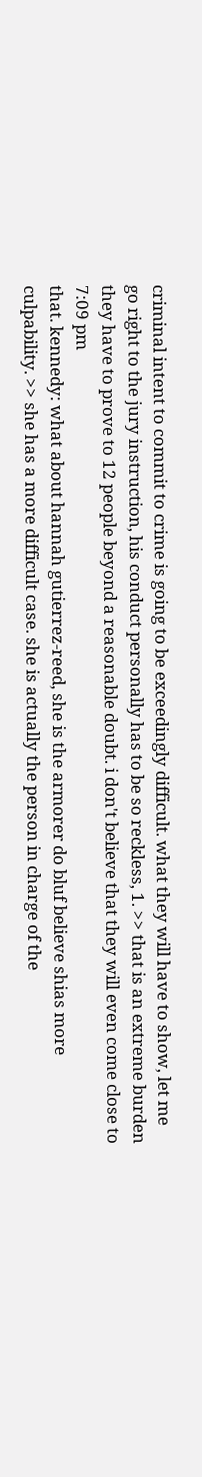criminal intent to commit to crime is going to be exceedingly difficult. what they will have to show, let me go right to the jury instruction, his conduct personally has to be so reckless, 1. >> that is an extreme burden they have to prove to 12 people beyond a reasonable doubt. i don't believe that they will even come close to
7:09 pm
that. kennedy: what about hannah gutierrez-reed, she is the armorer do bluf believe shias more culpability. >> she has a more difficult case. she is actually the person in charge of the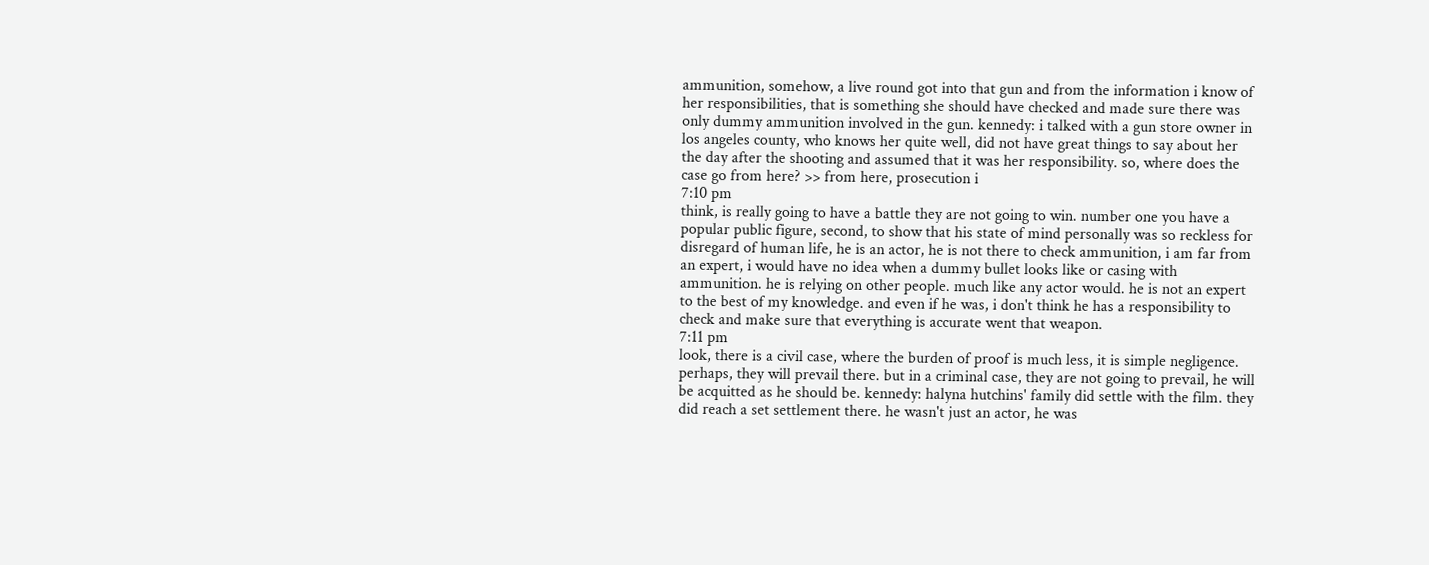ammunition, somehow, a live round got into that gun and from the information i know of her responsibilities, that is something she should have checked and made sure there was only dummy ammunition involved in the gun. kennedy: i talked with a gun store owner in los angeles county, who knows her quite well, did not have great things to say about her the day after the shooting and assumed that it was her responsibility. so, where does the case go from here? >> from here, prosecution i
7:10 pm
think, is really going to have a battle they are not going to win. number one you have a popular public figure, second, to show that his state of mind personally was so reckless for disregard of human life, he is an actor, he is not there to check ammunition, i am far from an expert, i would have no idea when a dummy bullet looks like or casing with ammunition. he is relying on other people. much like any actor would. he is not an expert to the best of my knowledge. and even if he was, i don't think he has a responsibility to check and make sure that everything is accurate went that weapon.
7:11 pm
look, there is a civil case, where the burden of proof is much less, it is simple negligence. perhaps, they will prevail there. but in a criminal case, they are not going to prevail, he will be acquitted as he should be. kennedy: halyna hutchins' family did settle with the film. they did reach a set settlement there. he wasn't just an actor, he was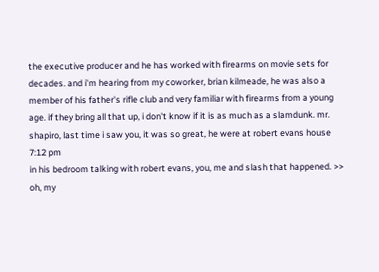the executive producer and he has worked with firearms on movie sets for decades. and i'm hearing from my coworker, brian kilmeade, he was also a member of his father's rifle club and very familiar with firearms from a young age. if they bring all that up, i don't know if it is as much as a slamdunk. mr. shapiro, last time i saw you, it was so great, he were at robert evans house
7:12 pm
in his bedroom talking with robert evans, you, me and slash that happened. >> oh, my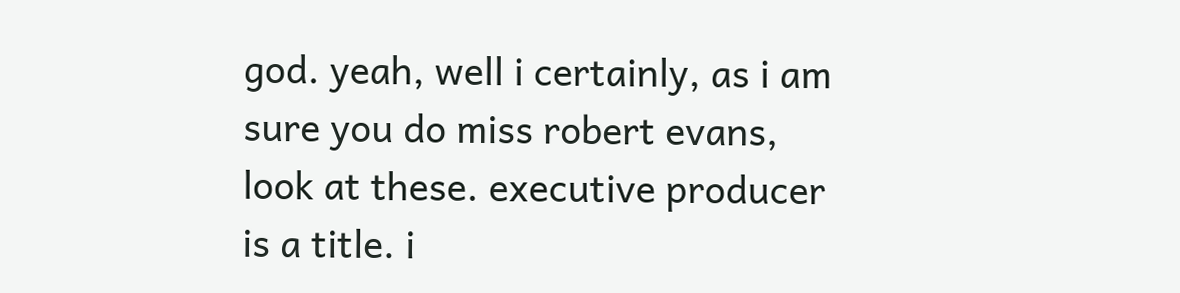god. yeah, well i certainly, as i am sure you do miss robert evans, look at these. executive producer is a title. i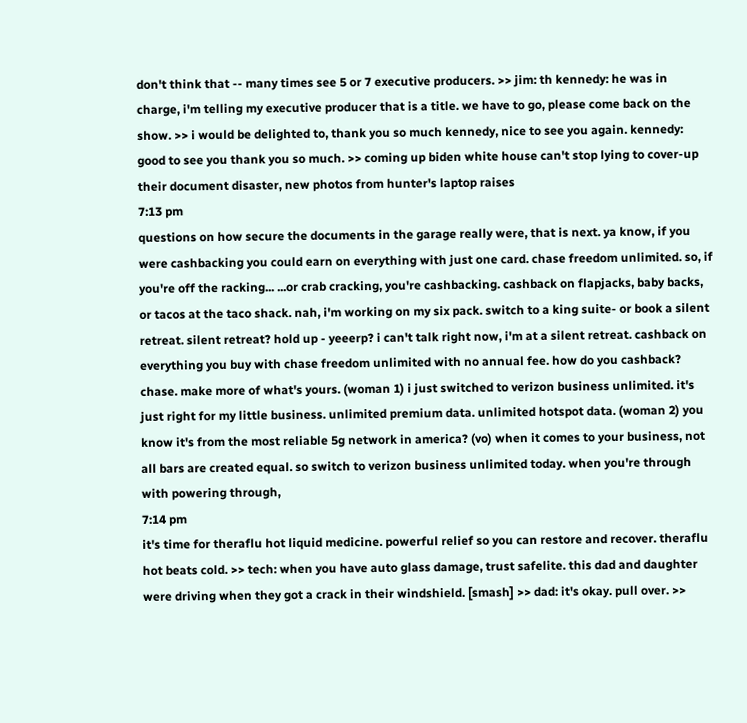don't think that -- many times see 5 or 7 executive producers. >> jim: th kennedy: he was in charge, i'm telling my executive producer that is a title. we have to go, please come back on the show. >> i would be delighted to, thank you so much kennedy, nice to see you again. kennedy: good to see you thank you so much. >> coming up biden white house can't stop lying to cover-up their document disaster, new photos from hunter's laptop raises
7:13 pm
questions on how secure the documents in the garage really were, that is next. ya know, if you were cashbacking you could earn on everything with just one card. chase freedom unlimited. so, if you're off the racking... ...or crab cracking, you're cashbacking. cashback on flapjacks, baby backs, or tacos at the taco shack. nah, i'm working on my six pack. switch to a king suite- or book a silent retreat. silent retreat? hold up - yeeerp? i can't talk right now, i'm at a silent retreat. cashback on everything you buy with chase freedom unlimited with no annual fee. how do you cashback? chase. make more of what's yours. (woman 1) i just switched to verizon business unlimited. it's just right for my little business. unlimited premium data. unlimited hotspot data. (woman 2) you know it's from the most reliable 5g network in america? (vo) when it comes to your business, not all bars are created equal. so switch to verizon business unlimited today. when you're through with powering through,
7:14 pm
it's time for theraflu hot liquid medicine. powerful relief so you can restore and recover. theraflu hot beats cold. >> tech: when you have auto glass damage, trust safelite. this dad and daughter were driving when they got a crack in their windshield. [smash] >> dad: it's okay. pull over. >>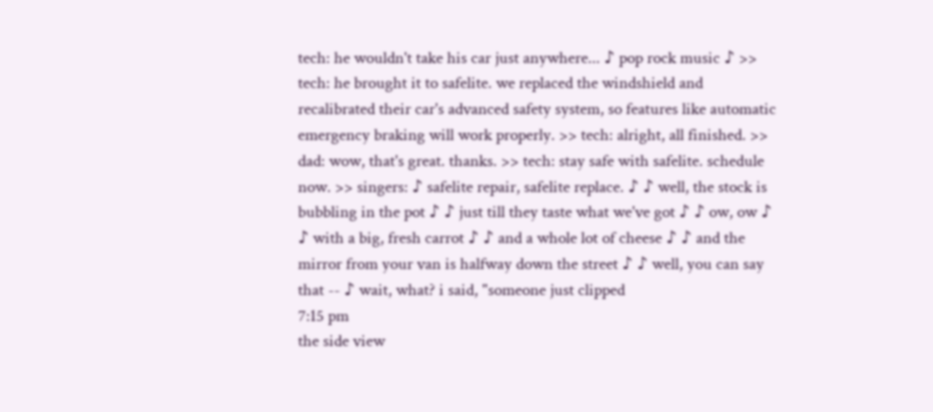tech: he wouldn't take his car just anywhere... ♪ pop rock music ♪ >> tech: he brought it to safelite. we replaced the windshield and recalibrated their car's advanced safety system, so features like automatic emergency braking will work properly. >> tech: alright, all finished. >> dad: wow, that's great. thanks. >> tech: stay safe with safelite. schedule now. >> singers: ♪ safelite repair, safelite replace. ♪ ♪ well, the stock is bubbling in the pot ♪ ♪ just till they taste what we've got ♪ ♪ ow, ow ♪ ♪ with a big, fresh carrot ♪ ♪ and a whole lot of cheese ♪ ♪ and the mirror from your van is halfway down the street ♪ ♪ well, you can say that -- ♪ wait, what? i said, "someone just clipped
7:15 pm
the side view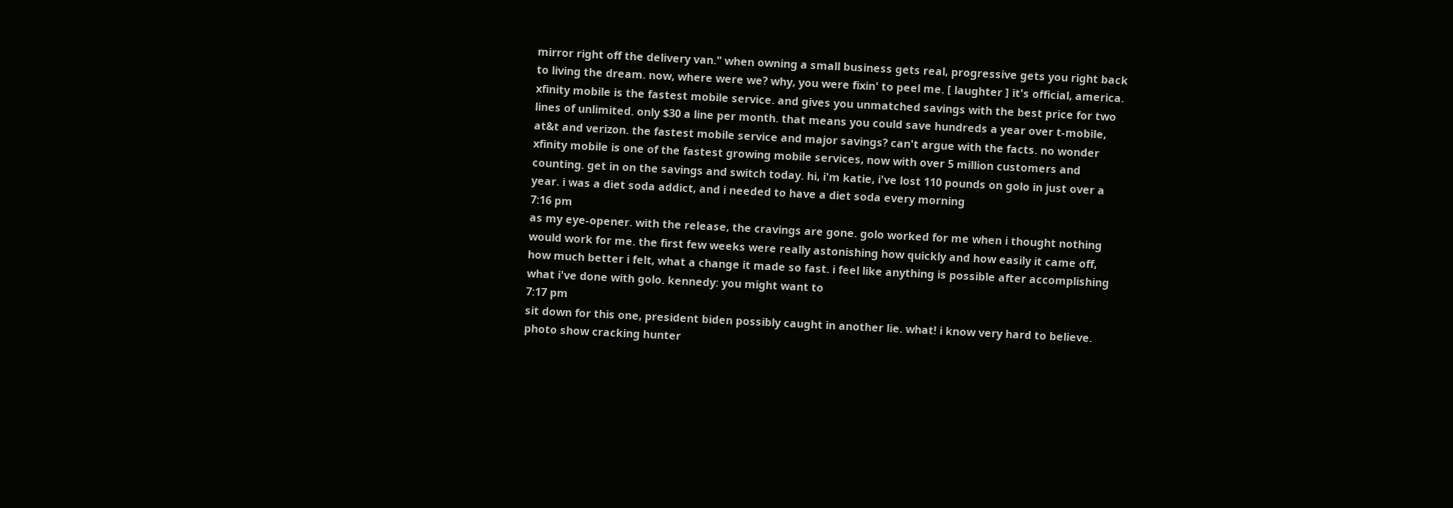mirror right off the delivery van." when owning a small business gets real, progressive gets you right back to living the dream. now, where were we? why, you were fixin' to peel me. [ laughter ] it's official, america. xfinity mobile is the fastest mobile service. and gives you unmatched savings with the best price for two lines of unlimited. only $30 a line per month. that means you could save hundreds a year over t-mobile, at&t and verizon. the fastest mobile service and major savings? can't argue with the facts. no wonder xfinity mobile is one of the fastest growing mobile services, now with over 5 million customers and counting. get in on the savings and switch today. hi, i'm katie, i've lost 110 pounds on golo in just over a year. i was a diet soda addict, and i needed to have a diet soda every morning
7:16 pm
as my eye-opener. with the release, the cravings are gone. golo worked for me when i thought nothing would work for me. the first few weeks were really astonishing how quickly and how easily it came off, how much better i felt, what a change it made so fast. i feel like anything is possible after accomplishing what i've done with golo. kennedy: you might want to
7:17 pm
sit down for this one, president biden possibly caught in another lie. what! i know very hard to believe. photo show cracking hunter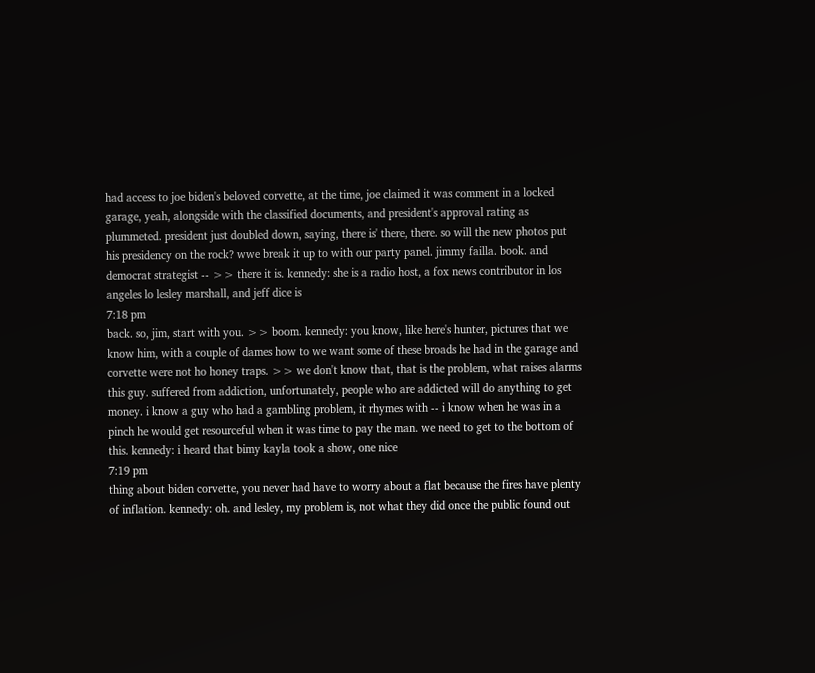had access to joe biden's beloved corvette, at the time, joe claimed it was comment in a locked garage, yeah, alongside with the classified documents, and president's approval rating as plummeted. president just doubled down, saying, there is' there, there. so will the new photos put his presidency on the rock? wwe break it up to with our party panel. jimmy failla. book. and democrat strategist -- >> there it is. kennedy: she is a radio host, a fox news contributor in los angeles lo lesley marshall, and jeff dice is
7:18 pm
back. so, jim, start with you. >> boom. kennedy: you know, like here's hunter, pictures that we know him, with a couple of dames how to we want some of these broads he had in the garage and corvette were not ho honey traps. >> we don't know that, that is the problem, what raises alarms this guy. suffered from addiction, unfortunately, people who are addicted will do anything to get money. i know a guy who had a gambling problem, it rhymes with -- i know when he was in a pinch he would get resourceful when it was time to pay the man. we need to get to the bottom of this. kennedy: i heard that bimy kayla took a show, one nice
7:19 pm
thing about biden corvette, you never had have to worry about a flat because the fires have plenty of inflation. kennedy: oh. and lesley, my problem is, not what they did once the public found out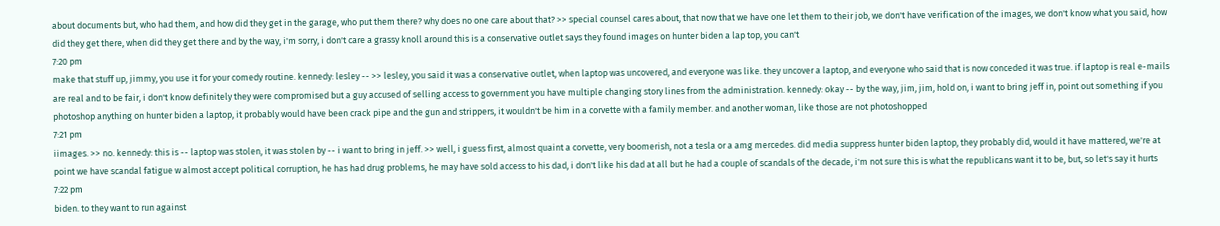about documents but, who had them, and how did they get in the garage, who put them there? why does no one care about that? >> special counsel cares about, that now that we have one let them to their job, we don't have verification of the images, we don't know what you said, how did they get there, when did they get there and by the way, i'm sorry, i don't care a grassy knoll around this is a conservative outlet says they found images on hunter biden a lap top, you can't
7:20 pm
make that stuff up, jimmy, you use it for your comedy routine. kennedy: lesley -- >> lesley, you said it was a conservative outlet, when laptop was uncovered, and everyone was like. they uncover a laptop, and everyone who said that is now conceded it was true. if laptop is real e-mails are real and to be fair, i don't know definitely they were compromised but a guy accused of selling access to government you have multiple changing story lines from the administration. kennedy: okay -- by the way, jim, jim, hold on, i want to bring jeff in, point out something if you photoshop anything on hunter biden a laptop, it probably would have been crack pipe and the gun and strippers, it wouldn't be him in a corvette with a family member. and another woman, like those are not photoshopped
7:21 pm
iimages. >> no. kennedy: this is -- laptop was stolen, it was stolen by -- i want to bring in jeff. >> well, i guess first, almost quaint a corvette, very boomerish, not a tesla or a amg mercedes. did media suppress hunter biden laptop, they probably did, would it have mattered, we're at point we have scandal fatigue w almost accept political corruption, he has had drug problems, he may have sold access to his dad, i don't like his dad at all but he had a couple of scandals of the decade, i'm not sure this is what the republicans want it to be, but, so let's say it hurts
7:22 pm
biden. to they want to run against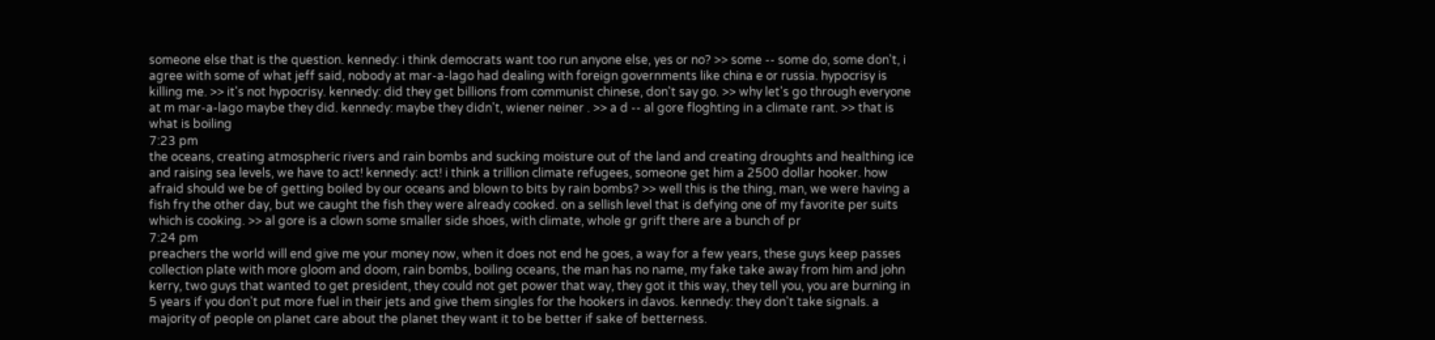someone else that is the question. kennedy: i think democrats want too run anyone else, yes or no? >> some -- some do, some don't, i agree with some of what jeff said, nobody at mar-a-lago had dealing with foreign governments like china e or russia. hypocrisy is killing me. >> it's not hypocrisy. kennedy: did they get billions from communist chinese, don't say go. >> why let's go through everyone at m mar-a-lago maybe they did. kennedy: maybe they didn't, wiener neiner . >> a d -- al gore floghting in a climate rant. >> that is what is boiling
7:23 pm
the oceans, creating atmospheric rivers and rain bombs and sucking moisture out of the land and creating droughts and healthing ice and raising sea levels, we have to act! kennedy: act! i think a trillion climate refugees, someone get him a 2500 dollar hooker. how afraid should we be of getting boiled by our oceans and blown to bits by rain bombs? >> well this is the thing, man, we were having a fish fry the other day, but we caught the fish they were already cooked. on a sellish level that is defying one of my favorite per suits which is cooking. >> al gore is a clown some smaller side shoes, with climate, whole gr grift there are a bunch of pr
7:24 pm
preachers the world will end give me your money now, when it does not end he goes, a way for a few years, these guys keep passes collection plate with more gloom and doom, rain bombs, boiling oceans, the man has no name, my fake take away from him and john kerry, two guys that wanted to get president, they could not get power that way, they got it this way, they tell you, you are burning in 5 years if you don't put more fuel in their jets and give them singles for the hookers in davos. kennedy: they don't take signals. a majority of people on planet care about the planet they want it to be better if sake of betterness.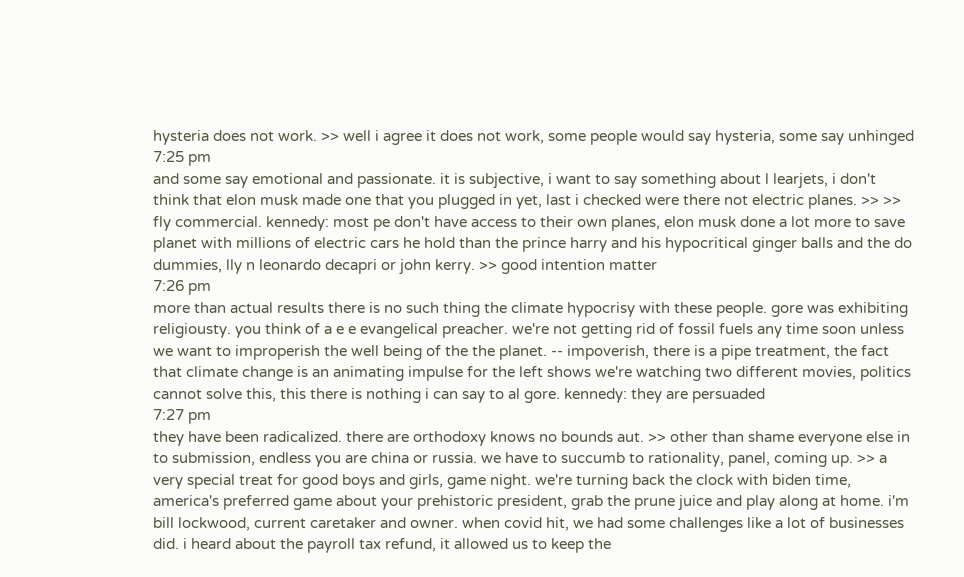hysteria does not work. >> well i agree it does not work, some people would say hysteria, some say unhinged
7:25 pm
and some say emotional and passionate. it is subjective, i want to say something about l learjets, i don't think that elon musk made one that you plugged in yet, last i checked were there not electric planes. >> >> fly commercial. kennedy: most pe don't have access to their own planes, elon musk done a lot more to save planet with millions of electric cars he hold than the prince harry and his hypocritical ginger balls and the do dummies, lly n leonardo decapri or john kerry. >> good intention matter
7:26 pm
more than actual results there is no such thing the climate hypocrisy with these people. gore was exhibiting religiousty. you think of a e e evangelical preacher. we're not getting rid of fossil fuels any time soon unless we want to improperish the well being of the the planet. -- impoverish, there is a pipe treatment, the fact that climate change is an animating impulse for the left shows we're watching two different movies, politics cannot solve this, this there is nothing i can say to al gore. kennedy: they are persuaded
7:27 pm
they have been radicalized. there are orthodoxy knows no bounds aut. >> other than shame everyone else in to submission, endless you are china or russia. we have to succumb to rationality, panel, coming up. >> a very special treat for good boys and girls, game night. we're turning back the clock with biden time, america's preferred game about your prehistoric president, grab the prune juice and play along at home. i'm bill lockwood, current caretaker and owner. when covid hit, we had some challenges like a lot of businesses did. i heard about the payroll tax refund, it allowed us to keep the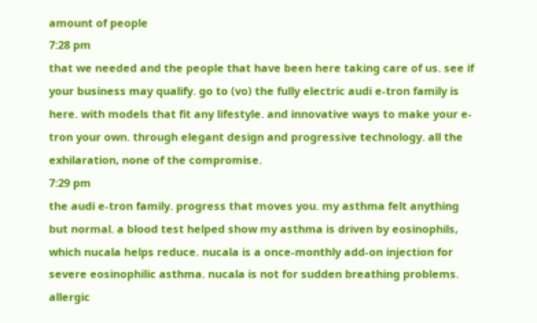amount of people
7:28 pm
that we needed and the people that have been here taking care of us. see if your business may qualify. go to (vo) the fully electric audi e-tron family is here. with models that fit any lifestyle. and innovative ways to make your e-tron your own. through elegant design and progressive technology. all the exhilaration, none of the compromise.
7:29 pm
the audi e-tron family. progress that moves you. my asthma felt anything but normal. a blood test helped show my asthma is driven by eosinophils, which nucala helps reduce. nucala is a once-monthly add-on injection for severe eosinophilic asthma. nucala is not for sudden breathing problems. allergic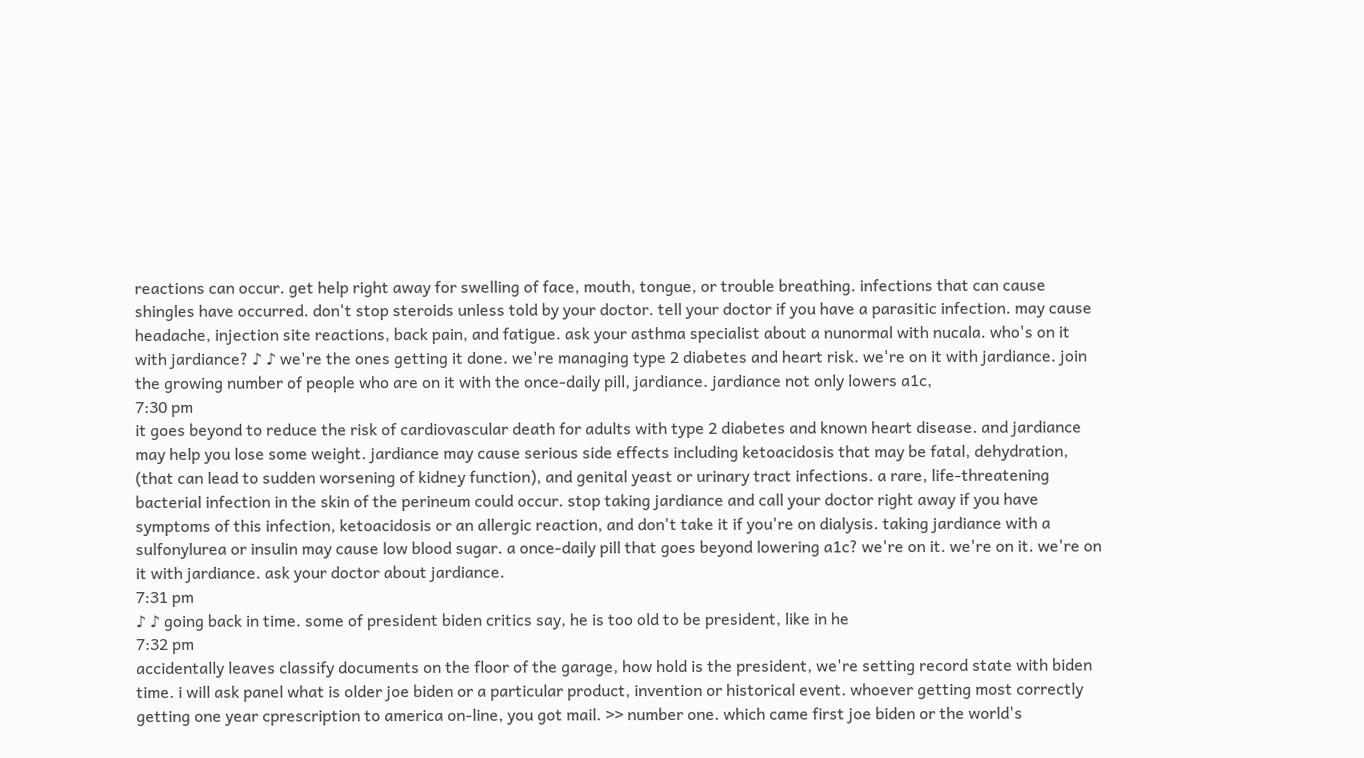reactions can occur. get help right away for swelling of face, mouth, tongue, or trouble breathing. infections that can cause shingles have occurred. don't stop steroids unless told by your doctor. tell your doctor if you have a parasitic infection. may cause headache, injection site reactions, back pain, and fatigue. ask your asthma specialist about a nunormal with nucala. who's on it with jardiance? ♪ ♪ we're the ones getting it done. we're managing type 2 diabetes and heart risk. we're on it with jardiance. join the growing number of people who are on it with the once-daily pill, jardiance. jardiance not only lowers a1c,
7:30 pm
it goes beyond to reduce the risk of cardiovascular death for adults with type 2 diabetes and known heart disease. and jardiance may help you lose some weight. jardiance may cause serious side effects including ketoacidosis that may be fatal, dehydration, (that can lead to sudden worsening of kidney function), and genital yeast or urinary tract infections. a rare, life-threatening bacterial infection in the skin of the perineum could occur. stop taking jardiance and call your doctor right away if you have symptoms of this infection, ketoacidosis or an allergic reaction, and don't take it if you're on dialysis. taking jardiance with a sulfonylurea or insulin may cause low blood sugar. a once-daily pill that goes beyond lowering a1c? we're on it. we're on it. we're on it with jardiance. ask your doctor about jardiance.
7:31 pm
♪ ♪ going back in time. some of president biden critics say, he is too old to be president, like in he
7:32 pm
accidentally leaves classify documents on the floor of the garage, how hold is the president, we're setting record state with biden time. i will ask panel what is older joe biden or a particular product, invention or historical event. whoever getting most correctly getting one year cprescription to america on-line, you got mail. >> number one. which came first joe biden or the world's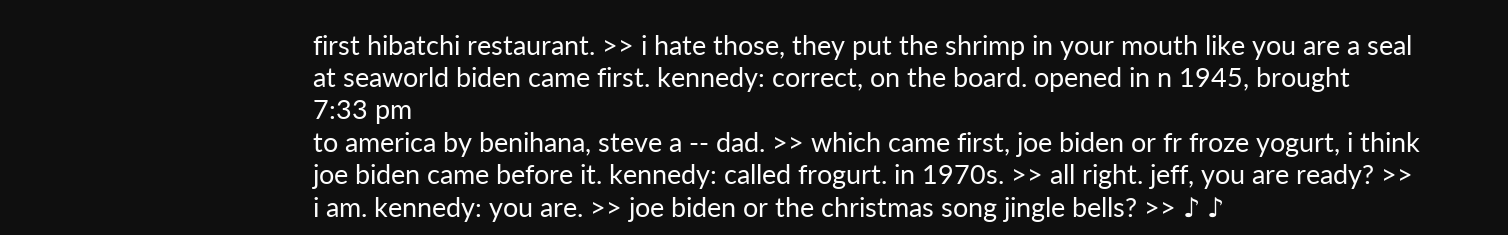first hibatchi restaurant. >> i hate those, they put the shrimp in your mouth like you are a seal at seaworld biden came first. kennedy: correct, on the board. opened in n 1945, brought
7:33 pm
to america by benihana, steve a -- dad. >> which came first, joe biden or fr froze yogurt, i think joe biden came before it. kennedy: called frogurt. in 1970s. >> all right. jeff, you are ready? >> i am. kennedy: you are. >> joe biden or the christmas song jingle bells? >> ♪ ♪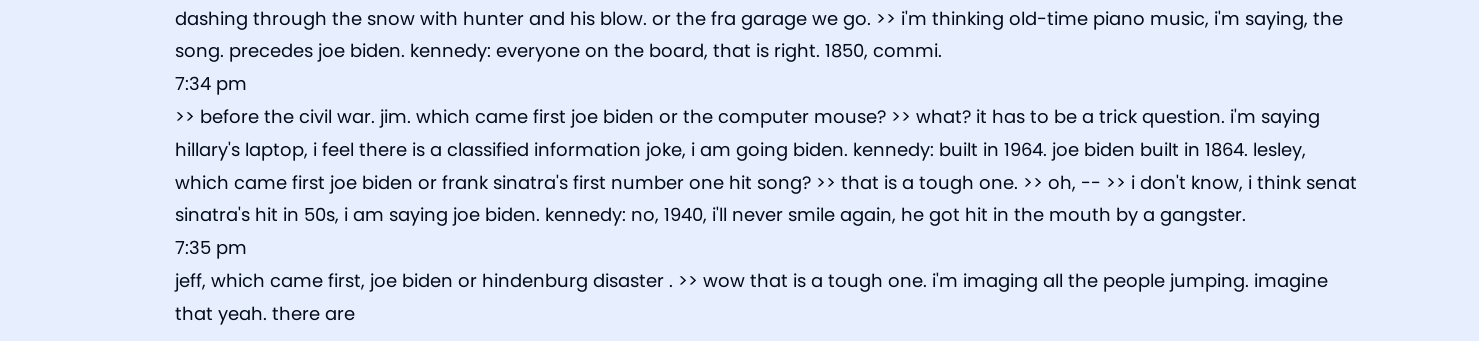dashing through the snow with hunter and his blow. or the fra garage we go. >> i'm thinking old-time piano music, i'm saying, the song. precedes joe biden. kennedy: everyone on the board, that is right. 1850, commi.
7:34 pm
>> before the civil war. jim. which came first joe biden or the computer mouse? >> what? it has to be a trick question. i'm saying hillary's laptop, i feel there is a classified information joke, i am going biden. kennedy: built in 1964. joe biden built in 1864. lesley, which came first joe biden or frank sinatra's first number one hit song? >> that is a tough one. >> oh, -- >> i don't know, i think senat sinatra's hit in 50s, i am saying joe biden. kennedy: no, 1940, i'll never smile again, he got hit in the mouth by a gangster.
7:35 pm
jeff, which came first, joe biden or hindenburg disaster . >> wow that is a tough one. i'm imaging all the people jumping. imagine that yeah. there are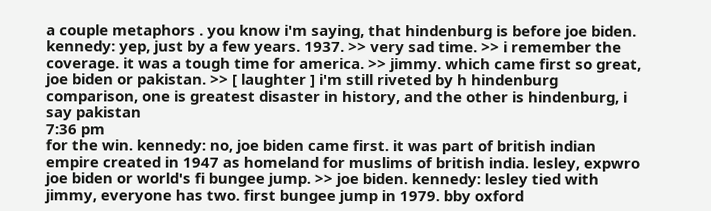a couple metaphors . you know i'm saying, that hindenburg is before joe biden. kennedy: yep, just by a few years. 1937. >> very sad time. >> i remember the coverage. it was a tough time for america. >> jimmy. which came first so great, joe biden or pakistan. >> [ laughter ] i'm still riveted by h hindenburg comparison, one is greatest disaster in history, and the other is hindenburg, i say pakistan
7:36 pm
for the win. kennedy: no, joe biden came first. it was part of british indian empire created in 1947 as homeland for muslims of british india. lesley, expwro joe biden or world's fi bungee jump. >> joe biden. kennedy: lesley tied with jimmy, everyone has two. first bungee jump in 1979. bby oxford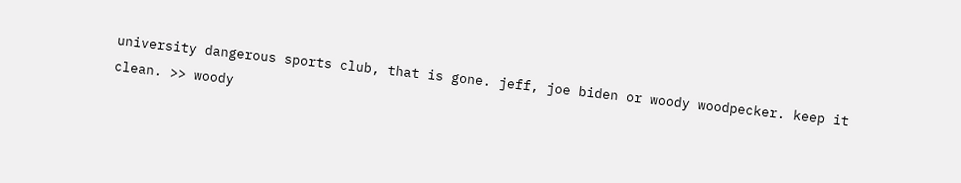university dangerous sports club, that is gone. jeff, joe biden or woody woodpecker. keep it clean. >> woody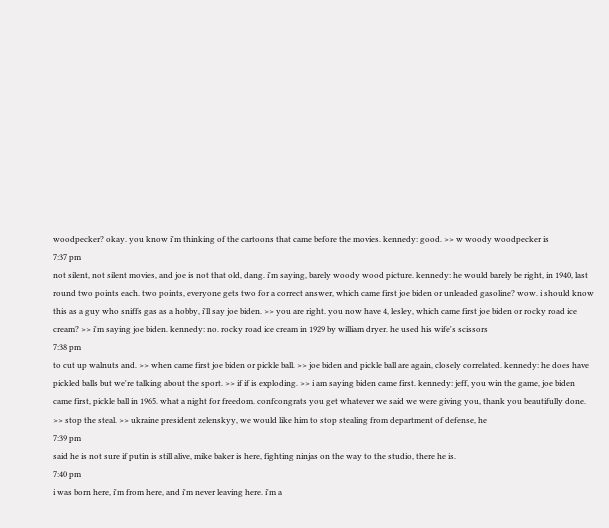woodpecker? okay. you know i'm thinking of the cartoons that came before the movies. kennedy: good. >> w woody woodpecker is
7:37 pm
not silent, not silent movies, and joe is not that old, dang. i'm saying, barely woody wood picture. kennedy: he would barely be right, in 1940, last round two points each. two points, everyone gets two for a correct answer, which came first joe biden or unleaded gasoline? wow. i should know this as a guy who sniffs gas as a hobby, i'll say joe biden. >> you are right. you now have 4, lesley, which came first joe biden or rocky road ice cream? >> i'm saying joe biden. kennedy: no. rocky road ice cream in 1929 by william dryer. he used his wife's scissors
7:38 pm
to cut up walnuts and. >> when came first joe biden or pickle ball. >> joe biden and pickle ball are again, closely correlated. kennedy: he does have pickled balls but we're talking about the sport. >> if if is exploding. >> i am saying biden came first. kennedy: jeff, you win the game, joe biden came first, pickle ball in 1965. what a night for freedom. confcongrats you get whatever we said we were giving you, thank you beautifully done. >> stop the steal. >> ukraine president zelenskyy, we would like him to stop stealing from department of defense, he
7:39 pm
said he is not sure if putin is still alive, mike baker is here, fighting ninjas on the way to the studio, there he is.
7:40 pm
i was born here, i'm from here, and i'm never leaving here. i'm a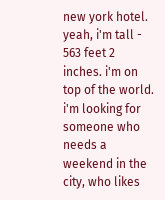new york hotel. yeah, i'm tall - 563 feet 2 inches. i'm on top of the world. i'm looking for someone who needs a weekend in the city, who likes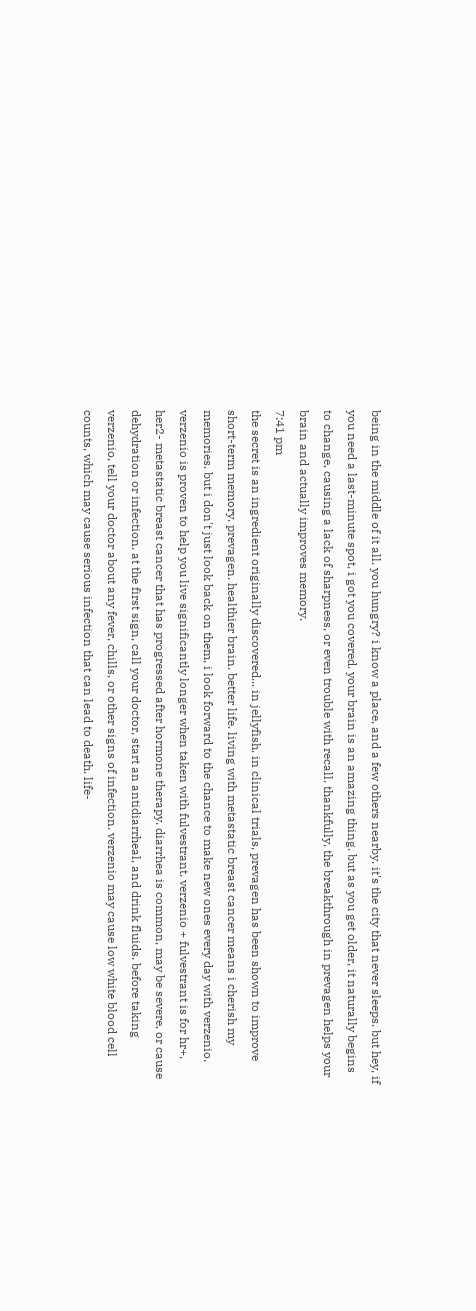being in the middle of it all. you hungry? i know a place, and a few others nearby. it's the city that never sleeps. but hey, if you need a last-minute spot, i got you covered. your brain is an amazing thing. but as you get older, it naturally begins to change, causing a lack of sharpness, or even trouble with recall. thankfully, the breakthrough in prevagen helps your brain and actually improves memory.
7:41 pm
the secret is an ingredient originally discovered... in jellyfish. in clinical trials, prevagen has been shown to improve short-term memory. prevagen. healthier brain. better life. living with metastatic breast cancer means i cherish my memories. but i don't just look back on them, i look forward to the chance to make new ones every day with verzenio. verzenio is proven to help you live significantly longer when taken with fulvestrant. verzenio + fulvestrant is for hr+, her2- metastatic breast cancer that has progressed after hormone therapy. diarrhea is common, may be severe, or cause dehydration or infection. at the first sign, call your doctor, start an antidiarrheal, and drink fluids. before taking verzenio, tell your doctor about any fever, chills, or other signs of infection. verzenio may cause low white blood cell counts, which may cause serious infection that can lead to death. life-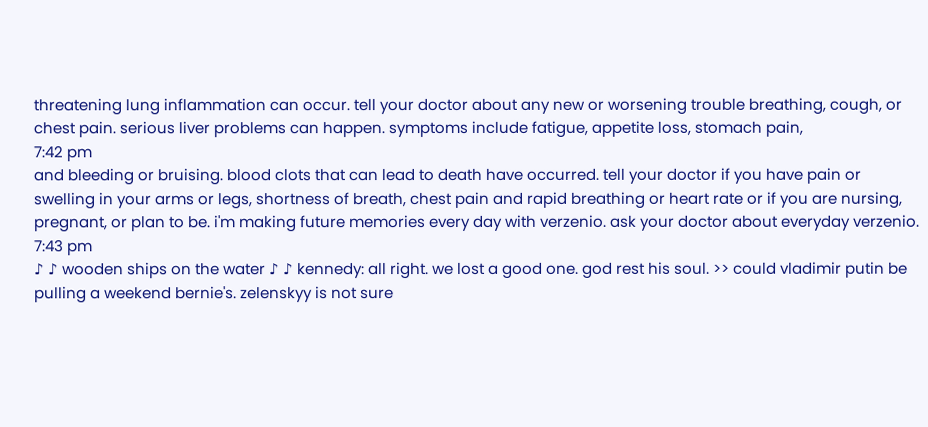threatening lung inflammation can occur. tell your doctor about any new or worsening trouble breathing, cough, or chest pain. serious liver problems can happen. symptoms include fatigue, appetite loss, stomach pain,
7:42 pm
and bleeding or bruising. blood clots that can lead to death have occurred. tell your doctor if you have pain or swelling in your arms or legs, shortness of breath, chest pain and rapid breathing or heart rate or if you are nursing, pregnant, or plan to be. i'm making future memories every day with verzenio. ask your doctor about everyday verzenio.
7:43 pm
♪ ♪ wooden ships on the water ♪ ♪ kennedy: all right. we lost a good one. god rest his soul. >> could vladimir putin be pulling a weekend bernie's. zelenskyy is not sure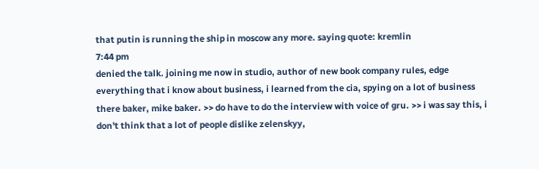that putin is running the ship in moscow any more. saying quote: kremlin
7:44 pm
denied the talk. joining me now in studio, author of new book company rules, edge everything that i know about business, i learned from the cia, spying on a lot of business there baker, mike baker. >> do have to do the interview with voice of gru. >> i was say this, i don't think that a lot of people dislike zelenskyy,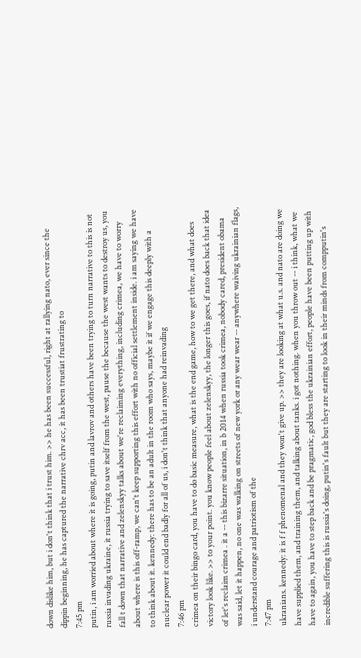down dislike him, but i don't think that i trust him. >> he has been successful, right at rallying nato, ever since the dippin beginning, he has captured the narrative chrv acc, it has been trustiat frustrating to
7:45 pm
putin, i am worried about where it is going, putin and lavrov and others have been trying to turn narrative to this is not russia invading ukraine, it russia trying to save itself from the west, pause the because the west wants to destroy us, you fall t down that narrative and zelenskyy talks about we're reclaiming everything, including crimea, we have to worry about where is this off-ramp, we can't keep supporting this effort with no official settlement inside. i am saying we have to think about it. kennedy: there has to be an adult in the room who says, maybe it if we engage this deeply with a nuclear power it could end badly for all of us, i don't think that anyone had reinvading
7:46 pm
crimea on their bingo card, you have to do basic measure, what is the end game, how to we get there, and what does victory look like. >> to your point. you know people feel about zelenskyy, the longer this goes, if nato does back that idea of let's reclaim crimea . it a -- this bizarre situation, in b 2014 when russia took crimea, nobody cared, president obama was said, let it happen, no one was walking on streets of new york or any wear wear -- anywhere waiving ukrainian flags, i understand courage and patriotism of the
7:47 pm
ukranians. kennedy: it is f f phenomenal and they won't give up. >> they are looking at what u.s. and nato are doing we have supplied them, and training them, and talking about tanks. i got nothing. when you throw out -- i think, what we have to again, you have to step back and be pragmatic, god bless the ukrainian effort, people have been putting up with incredible suffering this is russia's doing, putin's fault but they are starting to look in their minds from compputin's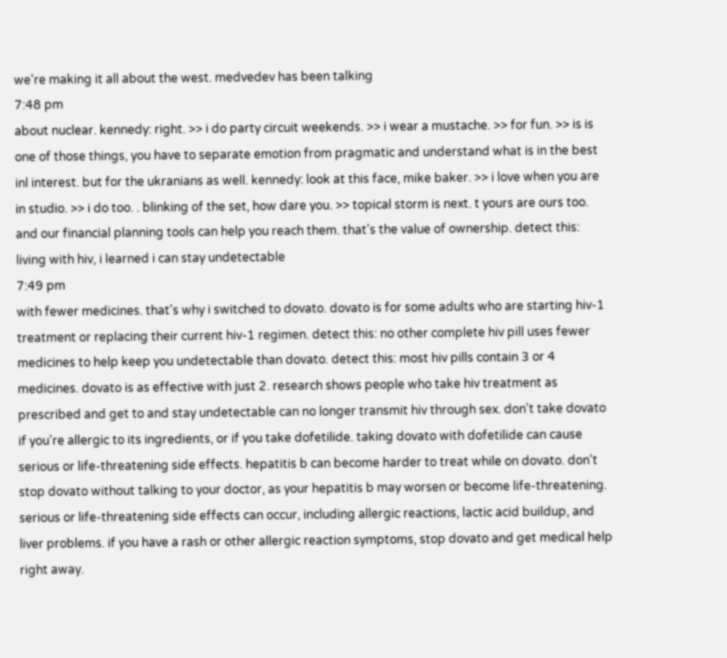we're making it all about the west. medvedev has been talking
7:48 pm
about nuclear. kennedy: right. >> i do party circuit weekends. >> i wear a mustache. >> for fun. >> is is one of those things, you have to separate emotion from pragmatic and understand what is in the best inl interest. but for the ukranians as well. kennedy: look at this face, mike baker. >> i love when you are in studio. >> i do too. . blinking of the set, how dare you. >> topical storm is next. t yours are ours too. and our financial planning tools can help you reach them. that's the value of ownership. detect this: living with hiv, i learned i can stay undetectable
7:49 pm
with fewer medicines. that's why i switched to dovato. dovato is for some adults who are starting hiv-1 treatment or replacing their current hiv-1 regimen. detect this: no other complete hiv pill uses fewer medicines to help keep you undetectable than dovato. detect this: most hiv pills contain 3 or 4 medicines. dovato is as effective with just 2. research shows people who take hiv treatment as prescribed and get to and stay undetectable can no longer transmit hiv through sex. don't take dovato if you're allergic to its ingredients, or if you take dofetilide. taking dovato with dofetilide can cause serious or life-threatening side effects. hepatitis b can become harder to treat while on dovato. don't stop dovato without talking to your doctor, as your hepatitis b may worsen or become life-threatening. serious or life-threatening side effects can occur, including allergic reactions, lactic acid buildup, and liver problems. if you have a rash or other allergic reaction symptoms, stop dovato and get medical help right away.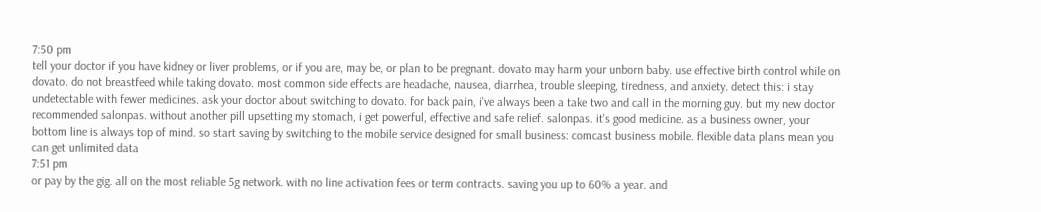7:50 pm
tell your doctor if you have kidney or liver problems, or if you are, may be, or plan to be pregnant. dovato may harm your unborn baby. use effective birth control while on dovato. do not breastfeed while taking dovato. most common side effects are headache, nausea, diarrhea, trouble sleeping, tiredness, and anxiety. detect this: i stay undetectable with fewer medicines. ask your doctor about switching to dovato. for back pain, i've always been a take two and call in the morning guy. but my new doctor recommended salonpas. without another pill upsetting my stomach, i get powerful, effective and safe relief. salonpas. it's good medicine. as a business owner, your bottom line is always top of mind. so start saving by switching to the mobile service designed for small business: comcast business mobile. flexible data plans mean you can get unlimited data
7:51 pm
or pay by the gig. all on the most reliable 5g network. with no line activation fees or term contracts. saving you up to 60% a year. and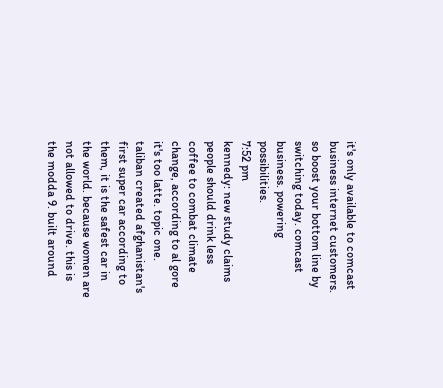it's only available to comcast business internet customers. so boost your bottom line by switching today. comcast business. powering possibilities.
7:52 pm
kennedy: new study claims people should drink less coffee to combat climate change, according to al gore it's too latte. topic one. taliban created afghanistan's first super car according to them, it is the safest car in the world. because women are not allowed to drive. this is the modda 9. built around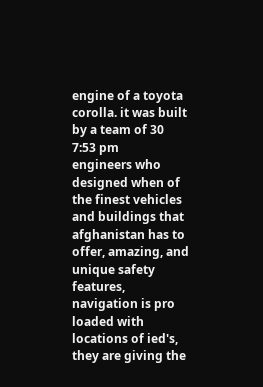engine of a toyota corolla. it was built by a team of 30
7:53 pm
engineers who designed when of the finest vehicles and buildings that afghanistan has to offer, amazing, and unique safety features, navigation is pro loaded with locations of ied's, they are giving the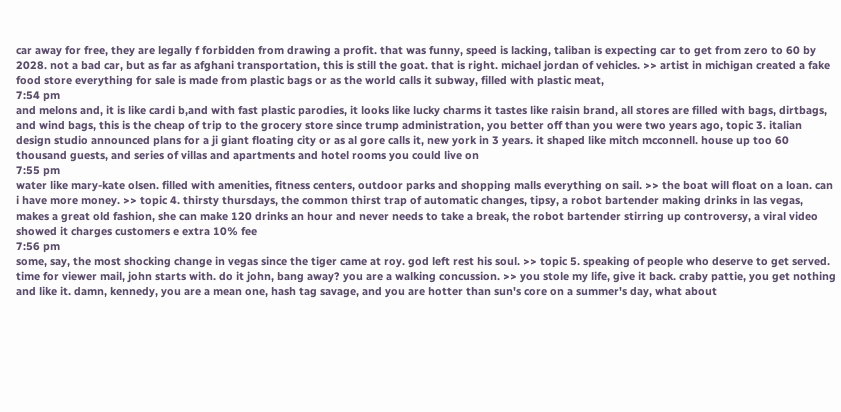car away for free, they are legally f forbidden from drawing a profit. that was funny, speed is lacking, taliban is expecting car to get from zero to 60 by 2028. not a bad car, but as far as afghani transportation, this is still the goat. that is right. michael jordan of vehicles. >> artist in michigan created a fake food store everything for sale is made from plastic bags or as the world calls it subway, filled with plastic meat,
7:54 pm
and melons and, it is like cardi b,and with fast plastic parodies, it looks like lucky charms it tastes like raisin brand, all stores are filled with bags, dirtbags, and wind bags, this is the cheap of trip to the grocery store since trump administration, you better off than you were two years ago, topic 3. italian design studio announced plans for a ji giant floating city or as al gore calls it, new york in 3 years. it shaped like mitch mcconnell. house up too 60 thousand guests, and series of villas and apartments and hotel rooms you could live on
7:55 pm
water like mary-kate olsen. filled with amenities, fitness centers, outdoor parks and shopping malls everything on sail. >> the boat will float on a loan. can i have more money. >> topic 4. thirsty thursdays, the common thirst trap of automatic changes, tipsy, a robot bartender making drinks in las vegas, makes a great old fashion, she can make 120 drinks an hour and never needs to take a break, the robot bartender stirring up controversy, a viral video showed it charges customers e extra 10% fee
7:56 pm
some, say, the most shocking change in vegas since the tiger came at roy. god left rest his soul. >> topic 5. speaking of people who deserve to get served. time for viewer mail, john starts with. do it john, bang away? you are a walking concussion. >> you stole my life, give it back. craby pattie, you get nothing and like it. damn, kennedy, you are a mean one, hash tag savage, and you are hotter than sun's core on a summer's day, what about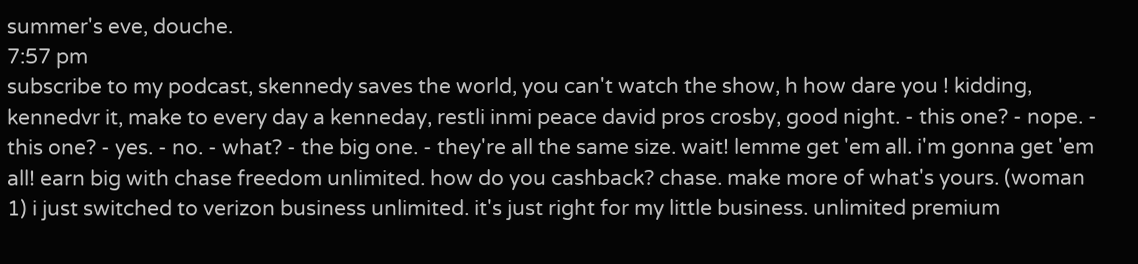summer's eve, douche.
7:57 pm
subscribe to my podcast, skennedy saves the world, you can't watch the show, h how dare you ! kidding, kennedvr it, make to every day a kenneday, restli inmi peace david pros crosby, good night. - this one? - nope. - this one? - yes. - no. - what? - the big one. - they're all the same size. wait! lemme get 'em all. i'm gonna get 'em all! earn big with chase freedom unlimited. how do you cashback? chase. make more of what's yours. (woman 1) i just switched to verizon business unlimited. it's just right for my little business. unlimited premium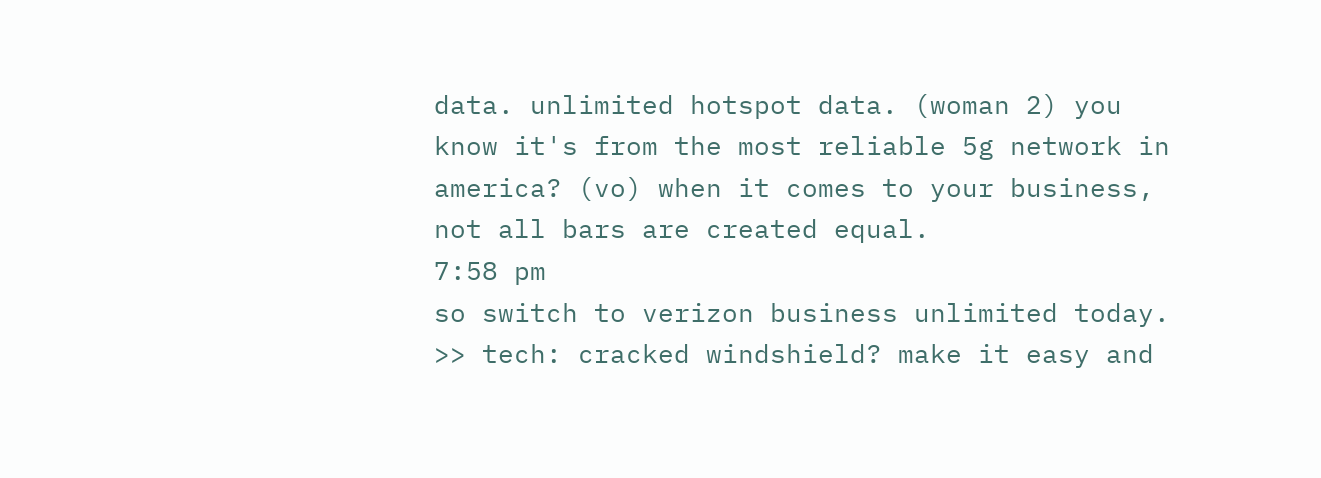data. unlimited hotspot data. (woman 2) you know it's from the most reliable 5g network in america? (vo) when it comes to your business, not all bars are created equal.
7:58 pm
so switch to verizon business unlimited today. >> tech: cracked windshield? make it easy and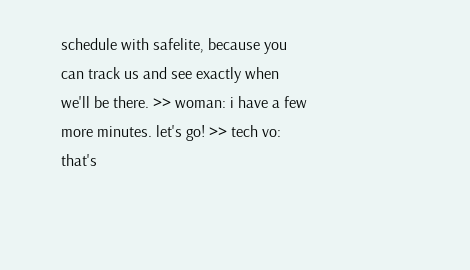schedule with safelite, because you can track us and see exactly when we'll be there. >> woman: i have a few more minutes. let's go! >> tech vo: that's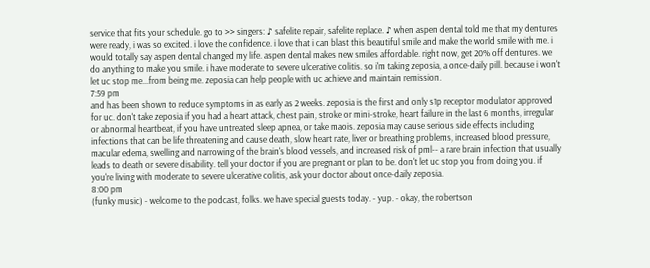service that fits your schedule. go to >> singers: ♪ safelite repair, safelite replace. ♪ when aspen dental told me that my dentures were ready, i was so excited. i love the confidence. i love that i can blast this beautiful smile and make the world smile with me. i would totally say aspen dental changed my life. aspen dental makes new smiles affordable. right now, get 20% off dentures. we do anything to make you smile. i have moderate to severe ulcerative colitis. so i'm taking zeposia, a once-daily pill. because i won't let uc stop me...from being me. zeposia can help people with uc achieve and maintain remission.
7:59 pm
and has been shown to reduce symptoms in as early as 2 weeks. zeposia is the first and only s1p receptor modulator approved for uc. don't take zeposia if you had a heart attack, chest pain, stroke or mini-stroke, heart failure in the last 6 months, irregular or abnormal heartbeat, if you have untreated sleep apnea, or take maois. zeposia may cause serious side effects including infections that can be life threatening and cause death, slow heart rate, liver or breathing problems, increased blood pressure, macular edema, swelling and narrowing of the brain's blood vessels, and increased risk of pml-- a rare brain infection that usually leads to death or severe disability. tell your doctor if you are pregnant or plan to be. don't let uc stop you from doing you. if you're living with moderate to severe ulcerative colitis, ask your doctor about once-daily zeposia.
8:00 pm
(funky music) - welcome to the podcast, folks. we have special guests today. - yup. - okay, the robertson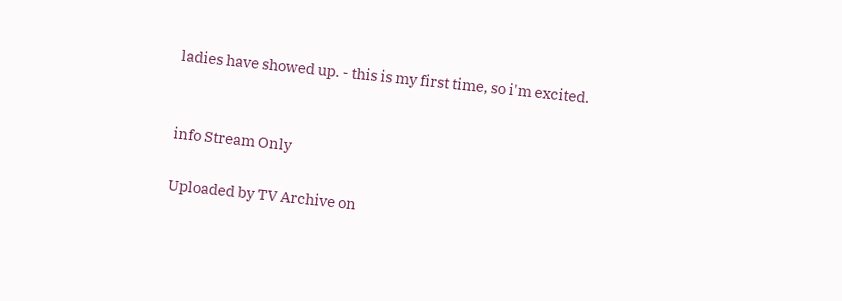ladies have showed up. - this is my first time, so i'm excited.


info Stream Only

Uploaded by TV Archive on